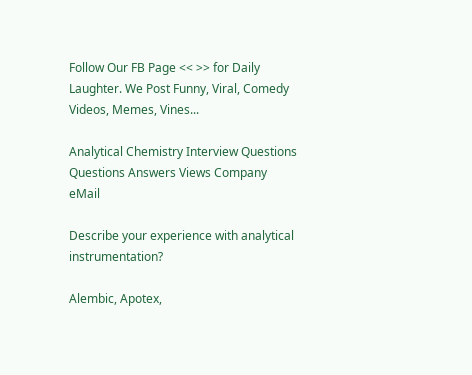Follow Our FB Page << >> for Daily Laughter. We Post Funny, Viral, Comedy Videos, Memes, Vines...

Analytical Chemistry Interview Questions
Questions Answers Views Company eMail

Describe your experience with analytical instrumentation?

Alembic, Apotex,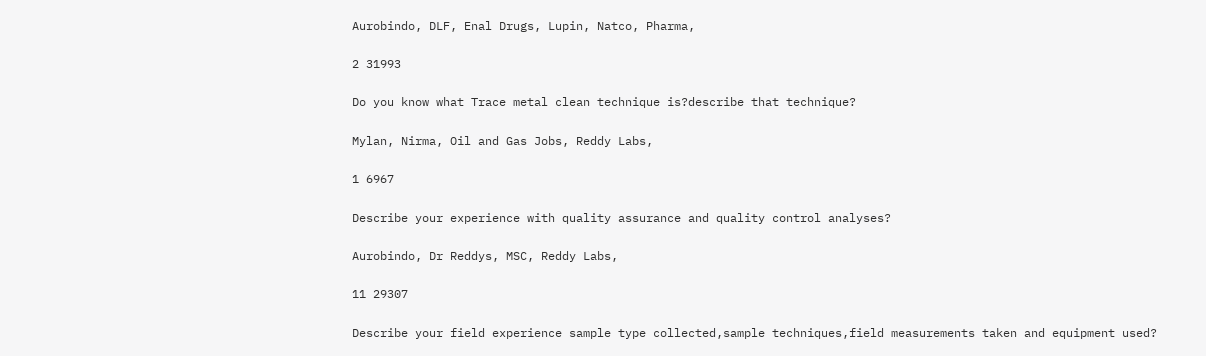Aurobindo, DLF, Enal Drugs, Lupin, Natco, Pharma,

2 31993

Do you know what Trace metal clean technique is?describe that technique?

Mylan, Nirma, Oil and Gas Jobs, Reddy Labs,

1 6967

Describe your experience with quality assurance and quality control analyses?

Aurobindo, Dr Reddys, MSC, Reddy Labs,

11 29307

Describe your field experience sample type collected,sample techniques,field measurements taken and equipment used?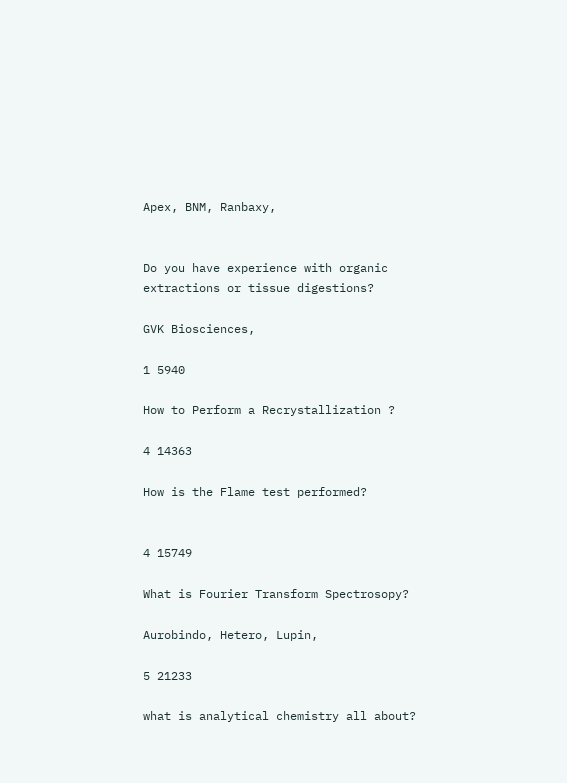Apex, BNM, Ranbaxy,


Do you have experience with organic extractions or tissue digestions?

GVK Biosciences,

1 5940

How to Perform a Recrystallization ?

4 14363

How is the Flame test performed?


4 15749

What is Fourier Transform Spectrosopy?

Aurobindo, Hetero, Lupin,

5 21233

what is analytical chemistry all about?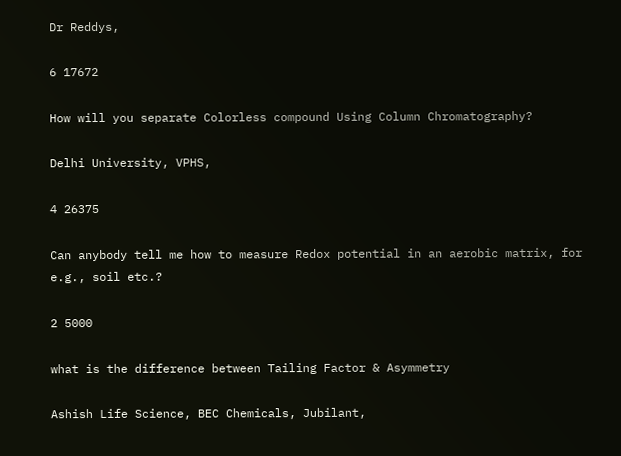Dr Reddys,

6 17672

How will you separate Colorless compound Using Column Chromatography?

Delhi University, VPHS,

4 26375

Can anybody tell me how to measure Redox potential in an aerobic matrix, for e.g., soil etc.?

2 5000

what is the difference between Tailing Factor & Asymmetry

Ashish Life Science, BEC Chemicals, Jubilant,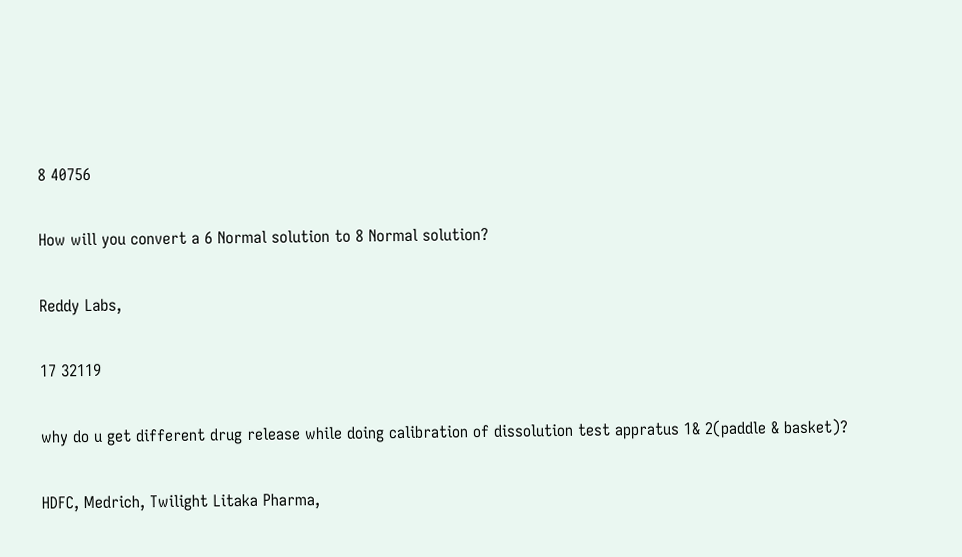8 40756

How will you convert a 6 Normal solution to 8 Normal solution?

Reddy Labs,

17 32119

why do u get different drug release while doing calibration of dissolution test appratus 1& 2(paddle & basket)?

HDFC, Medrich, Twilight Litaka Pharma,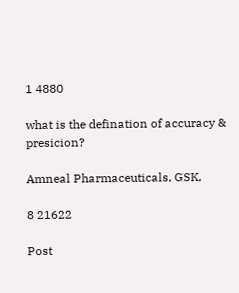1 4880

what is the defination of accuracy & presicion?

Amneal Pharmaceuticals, GSK,

8 21622

Post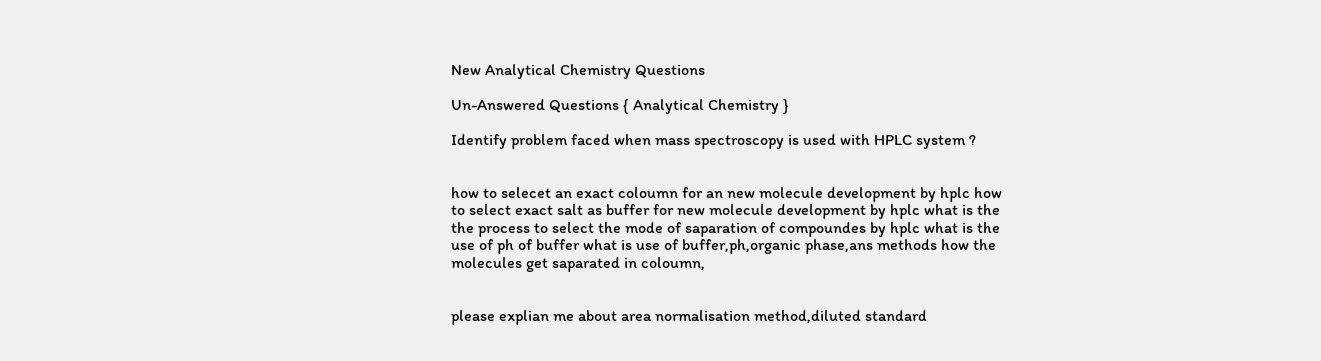New Analytical Chemistry Questions

Un-Answered Questions { Analytical Chemistry }

Identify problem faced when mass spectroscopy is used with HPLC system ?


how to selecet an exact coloumn for an new molecule development by hplc how to select exact salt as buffer for new molecule development by hplc what is the the process to select the mode of saparation of compoundes by hplc what is the use of ph of buffer what is use of buffer,ph,organic phase,ans methods how the molecules get saparated in coloumn,


please explian me about area normalisation method,diluted standard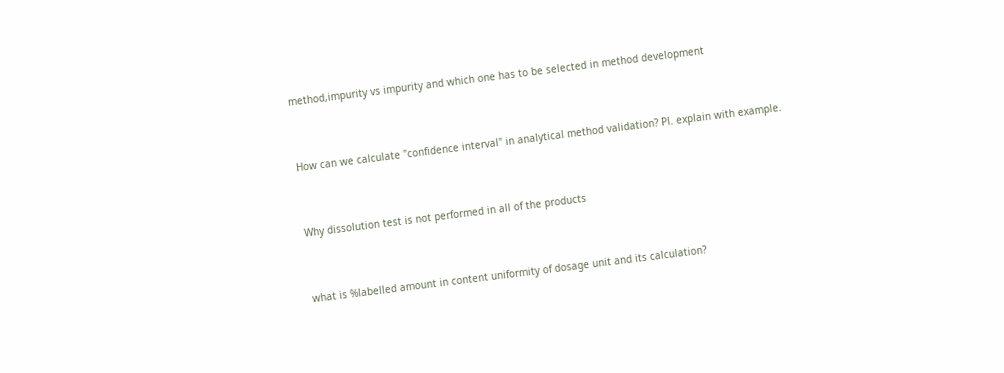method,impurity vs impurity and which one has to be selected in method development


How can we calculate "confidence interval" in analytical method validation? Pl. explain with example.


Why dissolution test is not performed in all of the products


what is %labelled amount in content uniformity of dosage unit and its calculation?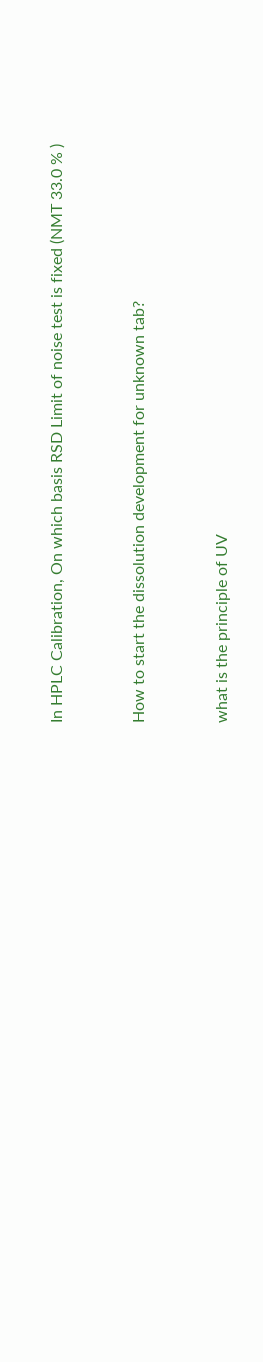In HPLC Calibration, On which basis RSD Limit of noise test is fixed (NMT 33.0 % )


How to start the dissolution development for unknown tab?


what is the principle of UV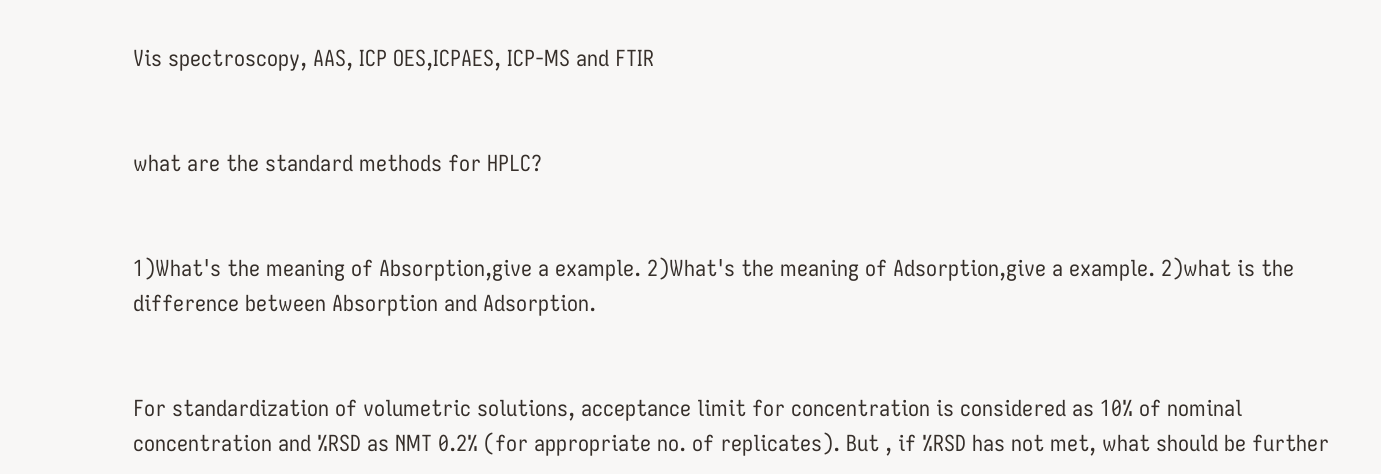Vis spectroscopy, AAS, ICP OES,ICPAES, ICP-MS and FTIR


what are the standard methods for HPLC?


1)What's the meaning of Absorption,give a example. 2)What's the meaning of Adsorption,give a example. 2)what is the difference between Absorption and Adsorption.


For standardization of volumetric solutions, acceptance limit for concentration is considered as 10% of nominal concentration and %RSD as NMT 0.2% (for appropriate no. of replicates). But , if %RSD has not met, what should be further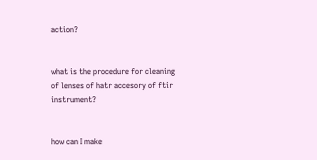action?


what is the procedure for cleaning of lenses of hatr accesory of ftir instrument?


how can I make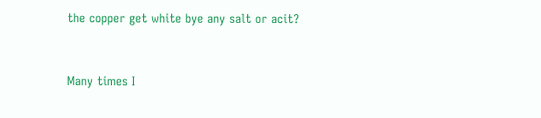the copper get white bye any salt or acit?


Many times I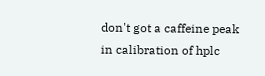don't got a caffeine peak in calibration of hplc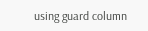using guard column